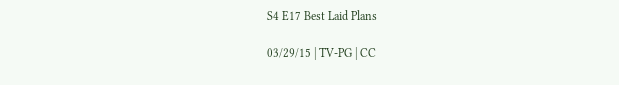S4 E17 Best Laid Plans

03/29/15 | TV-PG | CC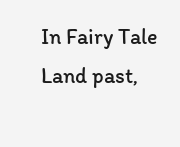In Fairy Tale Land past,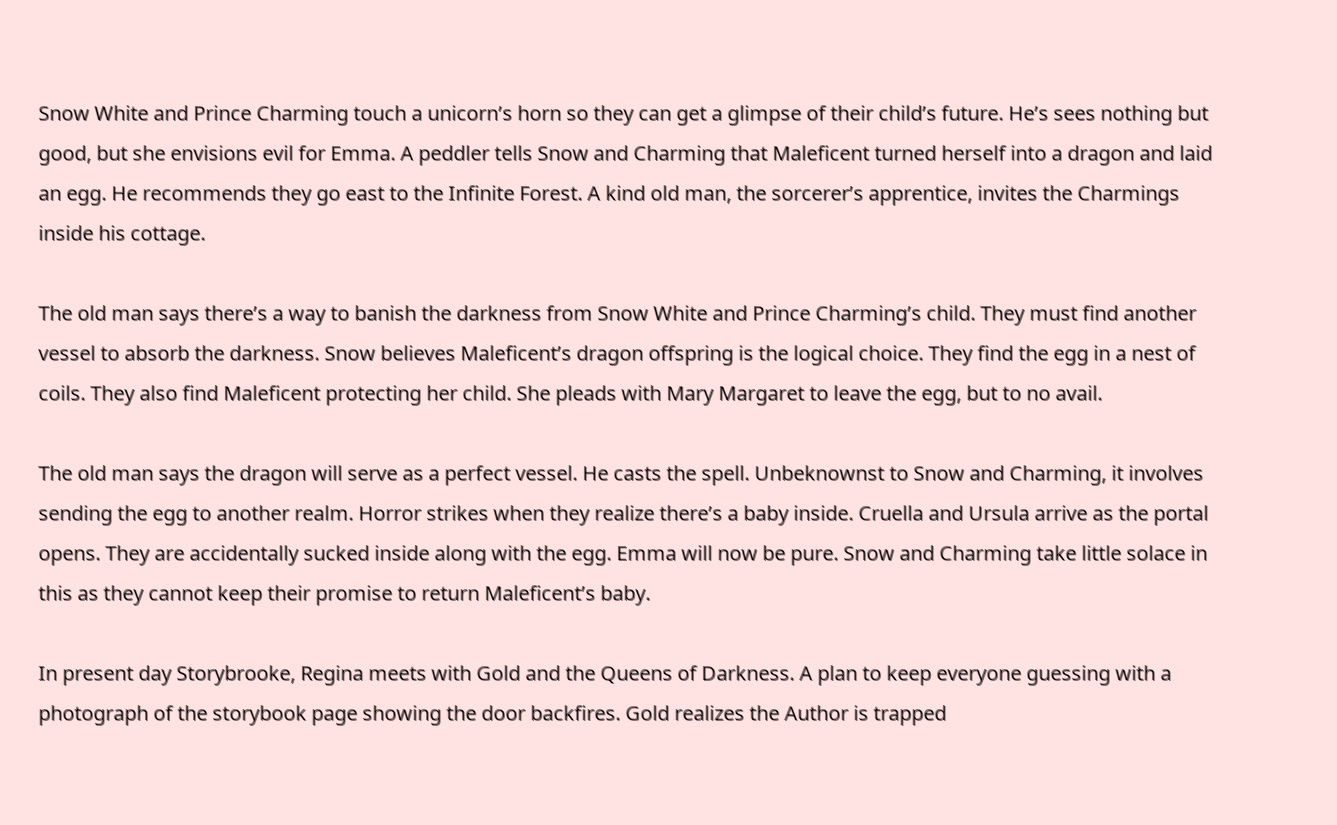Snow White and Prince Charming touch a unicorn’s horn so they can get a glimpse of their child’s future. He’s sees nothing but good, but she envisions evil for Emma. A peddler tells Snow and Charming that Maleficent turned herself into a dragon and laid an egg. He recommends they go east to the Infinite Forest. A kind old man, the sorcerer’s apprentice, invites the Charmings inside his cottage.

The old man says there’s a way to banish the darkness from Snow White and Prince Charming’s child. They must find another vessel to absorb the darkness. Snow believes Maleficent’s dragon offspring is the logical choice. They find the egg in a nest of coils. They also find Maleficent protecting her child. She pleads with Mary Margaret to leave the egg, but to no avail.

The old man says the dragon will serve as a perfect vessel. He casts the spell. Unbeknownst to Snow and Charming, it involves sending the egg to another realm. Horror strikes when they realize there’s a baby inside. Cruella and Ursula arrive as the portal opens. They are accidentally sucked inside along with the egg. Emma will now be pure. Snow and Charming take little solace in this as they cannot keep their promise to return Maleficent’s baby.

In present day Storybrooke, Regina meets with Gold and the Queens of Darkness. A plan to keep everyone guessing with a photograph of the storybook page showing the door backfires. Gold realizes the Author is trapped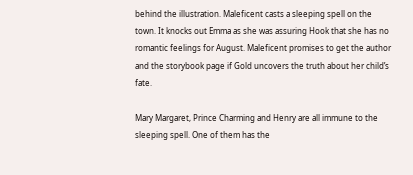behind the illustration. Maleficent casts a sleeping spell on the town. It knocks out Emma as she was assuring Hook that she has no romantic feelings for August. Maleficent promises to get the author and the storybook page if Gold uncovers the truth about her child’s fate.

Mary Margaret, Prince Charming and Henry are all immune to the sleeping spell. One of them has the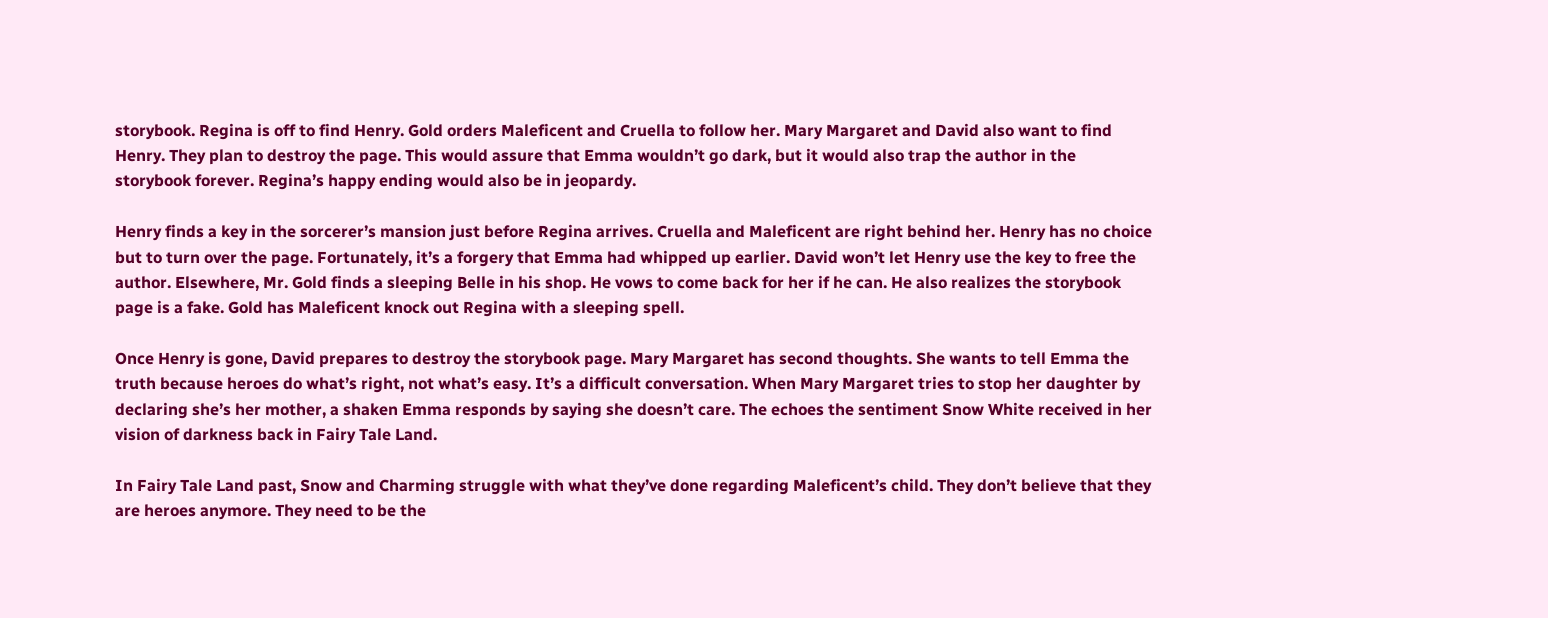storybook. Regina is off to find Henry. Gold orders Maleficent and Cruella to follow her. Mary Margaret and David also want to find Henry. They plan to destroy the page. This would assure that Emma wouldn’t go dark, but it would also trap the author in the storybook forever. Regina’s happy ending would also be in jeopardy.

Henry finds a key in the sorcerer’s mansion just before Regina arrives. Cruella and Maleficent are right behind her. Henry has no choice but to turn over the page. Fortunately, it’s a forgery that Emma had whipped up earlier. David won’t let Henry use the key to free the author. Elsewhere, Mr. Gold finds a sleeping Belle in his shop. He vows to come back for her if he can. He also realizes the storybook page is a fake. Gold has Maleficent knock out Regina with a sleeping spell.

Once Henry is gone, David prepares to destroy the storybook page. Mary Margaret has second thoughts. She wants to tell Emma the truth because heroes do what’s right, not what’s easy. It’s a difficult conversation. When Mary Margaret tries to stop her daughter by declaring she’s her mother, a shaken Emma responds by saying she doesn’t care. The echoes the sentiment Snow White received in her vision of darkness back in Fairy Tale Land.

In Fairy Tale Land past, Snow and Charming struggle with what they’ve done regarding Maleficent’s child. They don’t believe that they are heroes anymore. They need to be the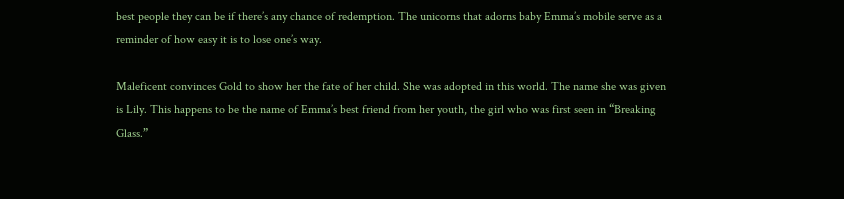best people they can be if there’s any chance of redemption. The unicorns that adorns baby Emma’s mobile serve as a reminder of how easy it is to lose one’s way.

Maleficent convinces Gold to show her the fate of her child. She was adopted in this world. The name she was given is Lily. This happens to be the name of Emma’s best friend from her youth, the girl who was first seen in “Breaking Glass.”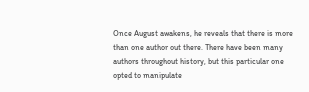Once August awakens, he reveals that there is more than one author out there. There have been many authors throughout history, but this particular one opted to manipulate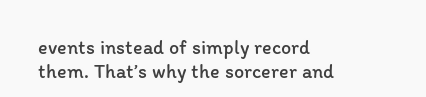events instead of simply record them. That’s why the sorcerer and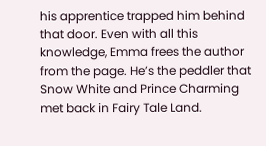his apprentice trapped him behind that door. Even with all this knowledge, Emma frees the author from the page. He’s the peddler that Snow White and Prince Charming met back in Fairy Tale Land.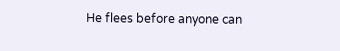He flees before anyone can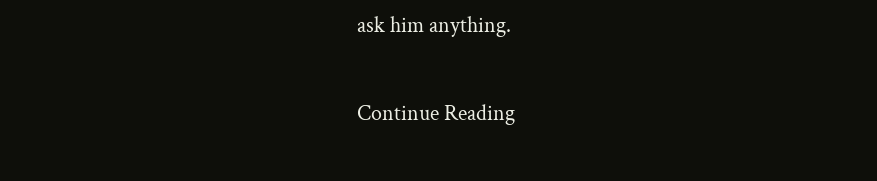ask him anything.

Continue Reading